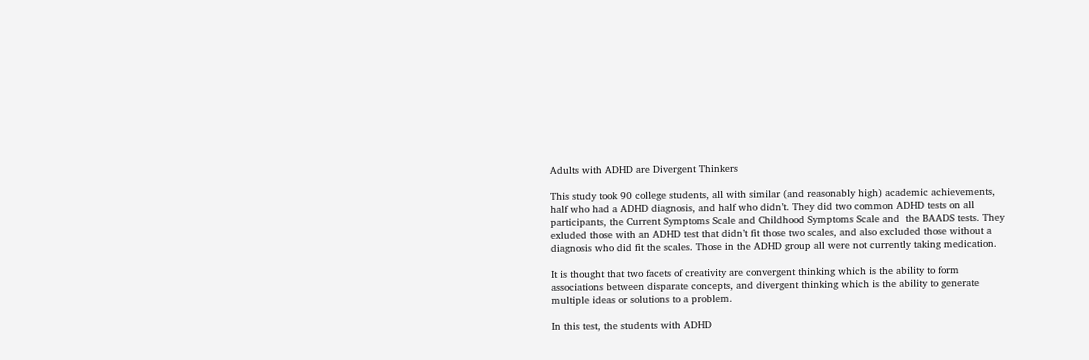Adults with ADHD are Divergent Thinkers

This study took 90 college students, all with similar (and reasonably high) academic achievements, half who had a ADHD diagnosis, and half who didn’t. They did two common ADHD tests on all participants, the Current Symptoms Scale and Childhood Symptoms Scale and  the BAADS tests. They exluded those with an ADHD test that didn’t fit those two scales, and also excluded those without a diagnosis who did fit the scales. Those in the ADHD group all were not currently taking medication.

It is thought that two facets of creativity are convergent thinking which is the ability to form associations between disparate concepts, and divergent thinking which is the ability to generate multiple ideas or solutions to a problem.

In this test, the students with ADHD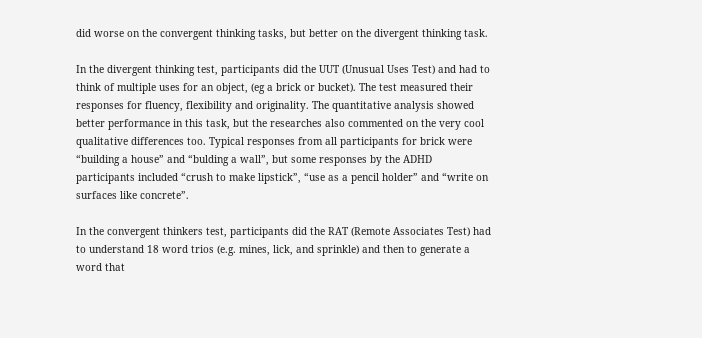did worse on the convergent thinking tasks, but better on the divergent thinking task.

In the divergent thinking test, participants did the UUT (Unusual Uses Test) and had to think of multiple uses for an object, (eg a brick or bucket). The test measured their responses for fluency, flexibility and originality. The quantitative analysis showed better performance in this task, but the researches also commented on the very cool qualitative differences too. Typical responses from all participants for brick were “building a house” and “bulding a wall”, but some responses by the ADHD participants included “crush to make lipstick”, “use as a pencil holder” and “write on surfaces like concrete”.

In the convergent thinkers test, participants did the RAT (Remote Associates Test) had to understand 18 word trios (e.g. mines, lick, and sprinkle) and then to generate a word that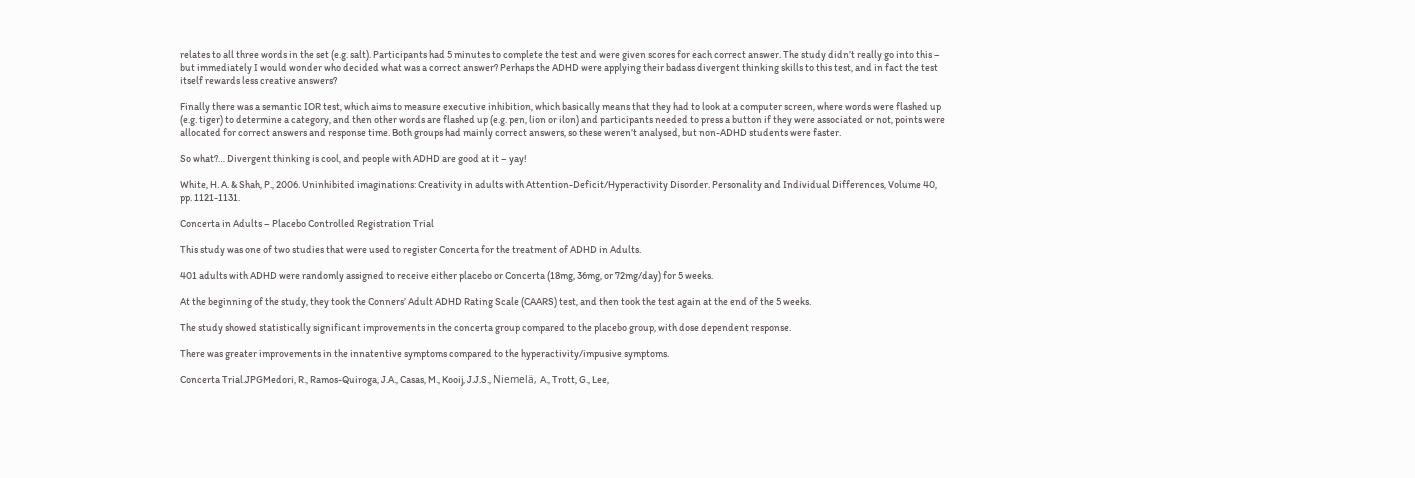relates to all three words in the set (e.g. salt). Participants had 5 minutes to complete the test and were given scores for each correct answer. The study didn’t really go into this – but immediately I would wonder who decided what was a correct answer? Perhaps the ADHD were applying their badass divergent thinking skills to this test, and in fact the test itself rewards less creative answers?

Finally there was a semantic IOR test, which aims to measure executive inhibition, which basically means that they had to look at a computer screen, where words were flashed up (e.g. tiger) to determine a category, and then other words are flashed up (e.g. pen, lion or ilon) and participants needed to press a button if they were associated or not, points were allocated for correct answers and response time. Both groups had mainly correct answers, so these weren’t analysed, but non-ADHD students were faster.

So what?… Divergent thinking is cool, and people with ADHD are good at it – yay!

White, H. A. & Shah, P., 2006. Uninhibited imaginations: Creativity in adults with Attention-Deficit/Hyperactivity Disorder. Personality and Individual Differences, Volume 40, pp. 1121-1131.

Concerta in Adults – Placebo Controlled Registration Trial

This study was one of two studies that were used to register Concerta for the treatment of ADHD in Adults.

401 adults with ADHD were randomly assigned to receive either placebo or Concerta (18mg, 36mg, or 72mg/day) for 5 weeks.

At the beginning of the study, they took the Conners’ Adult ADHD Rating Scale (CAARS) test, and then took the test again at the end of the 5 weeks.

The study showed statistically significant improvements in the concerta group compared to the placebo group, with dose dependent response.

There was greater improvements in the innatentive symptoms compared to the hyperactivity/impusive symptoms.

Concerta Trial.JPGMedori, R., Ramos-Quiroga, J.A., Casas, M., Kooij, J.J.S., Niemelä, A., Trott, G., Lee,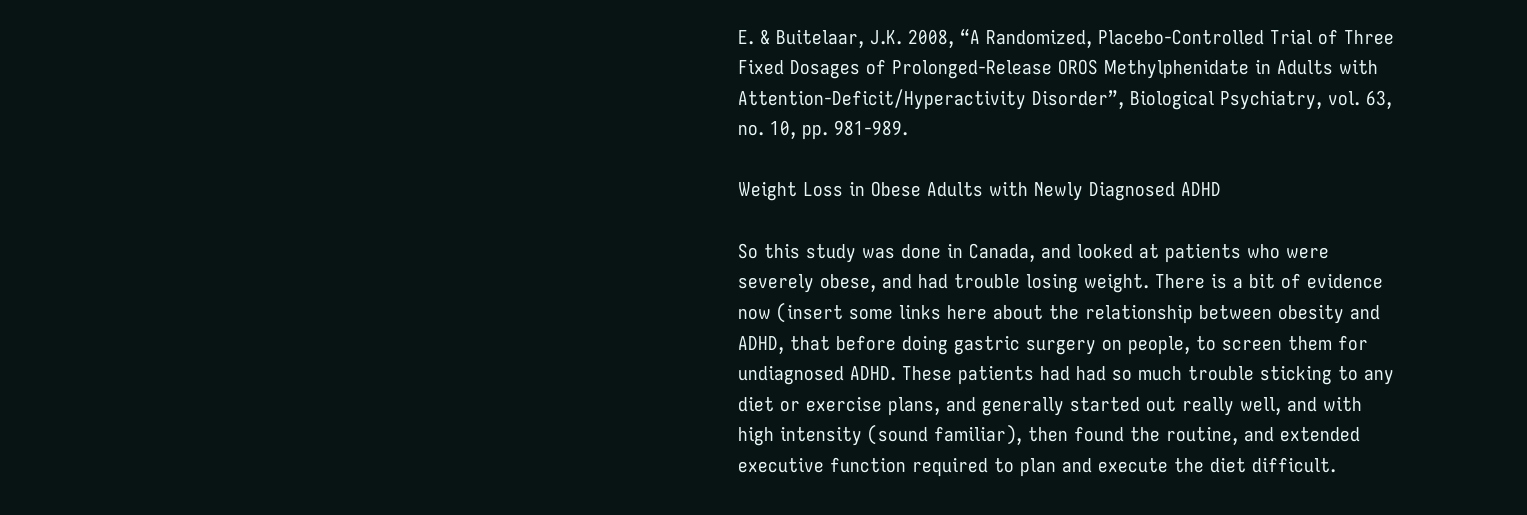E. & Buitelaar, J.K. 2008, “A Randomized, Placebo-Controlled Trial of Three Fixed Dosages of Prolonged-Release OROS Methylphenidate in Adults with Attention-Deficit/Hyperactivity Disorder”, Biological Psychiatry, vol. 63, no. 10, pp. 981-989.

Weight Loss in Obese Adults with Newly Diagnosed ADHD

So this study was done in Canada, and looked at patients who were severely obese, and had trouble losing weight. There is a bit of evidence now (insert some links here about the relationship between obesity and ADHD, that before doing gastric surgery on people, to screen them for undiagnosed ADHD. These patients had had so much trouble sticking to any diet or exercise plans, and generally started out really well, and with high intensity (sound familiar), then found the routine, and extended executive function required to plan and execute the diet difficult.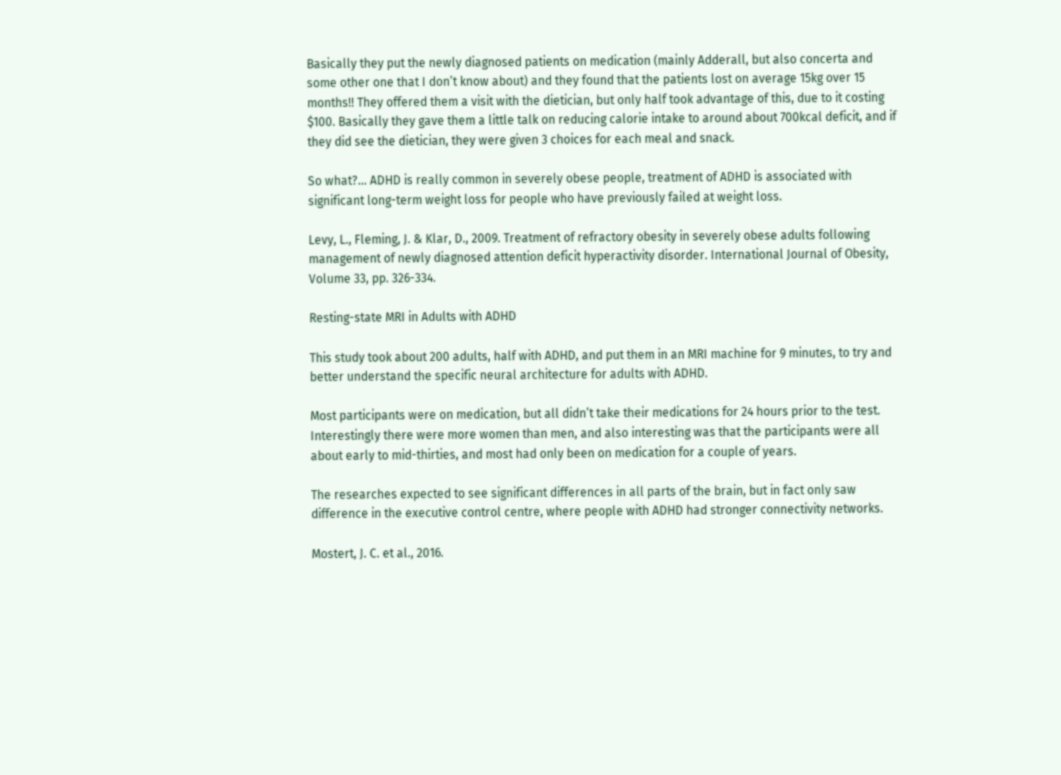Basically they put the newly diagnosed patients on medication (mainly Adderall, but also concerta and some other one that I don’t know about) and they found that the patients lost on average 15kg over 15 months!! They offered them a visit with the dietician, but only half took advantage of this, due to it costing $100. Basically they gave them a little talk on reducing calorie intake to around about 700kcal deficit, and if they did see the dietician, they were given 3 choices for each meal and snack.

So what?… ADHD is really common in severely obese people, treatment of ADHD is associated with significant long-term weight loss for people who have previously failed at weight loss.

Levy, L., Fleming, J. & Klar, D., 2009. Treatment of refractory obesity in severely obese adults following management of newly diagnosed attention deficit hyperactivity disorder. International Journal of Obesity, Volume 33, pp. 326-334.

Resting-state MRI in Adults with ADHD

This study took about 200 adults, half with ADHD, and put them in an MRI machine for 9 minutes, to try and better understand the specific neural architecture for adults with ADHD.

Most participants were on medication, but all didn’t take their medications for 24 hours prior to the test. Interestingly there were more women than men, and also interesting was that the participants were all about early to mid-thirties, and most had only been on medication for a couple of years.

The researches expected to see significant differences in all parts of the brain, but in fact only saw difference in the executive control centre, where people with ADHD had stronger connectivity networks.

Mostert, J. C. et al., 2016.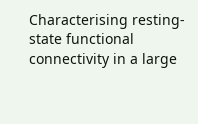Characterising resting-state functional connectivity in a large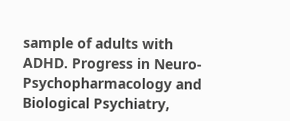sample of adults with ADHD. Progress in Neuro-Psychopharmacology and Biological Psychiatry,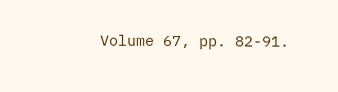Volume 67, pp. 82-91.